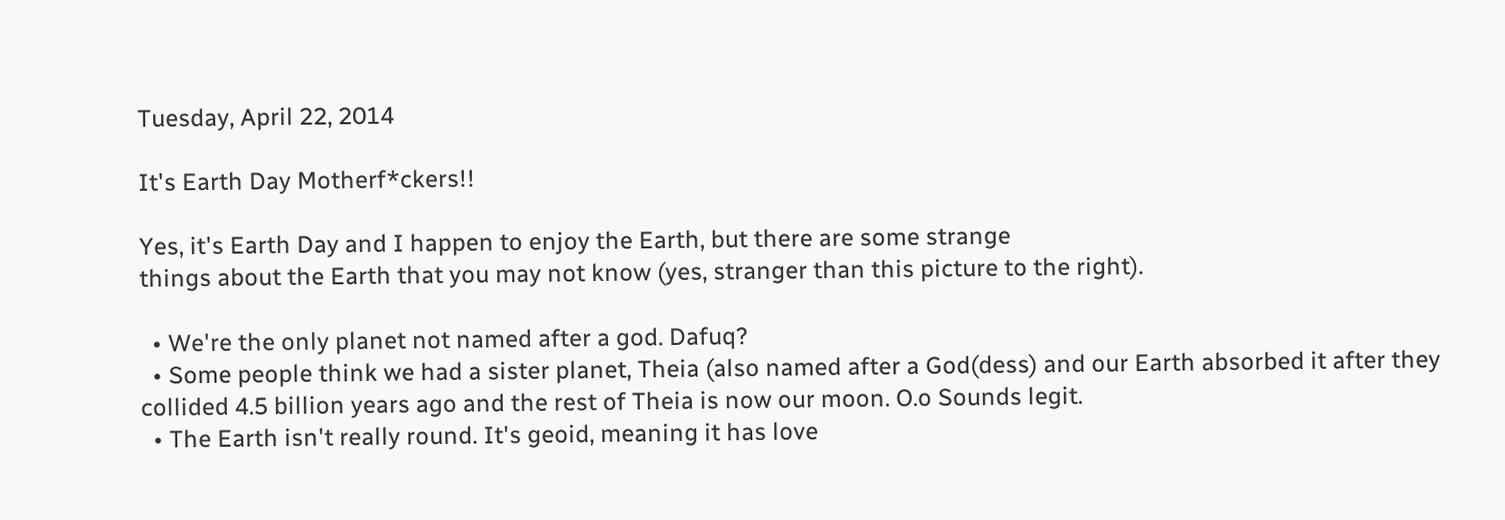Tuesday, April 22, 2014

It's Earth Day Motherf*ckers!!

Yes, it's Earth Day and I happen to enjoy the Earth, but there are some strange
things about the Earth that you may not know (yes, stranger than this picture to the right).

  • We're the only planet not named after a god. Dafuq?
  • Some people think we had a sister planet, Theia (also named after a God(dess) and our Earth absorbed it after they collided 4.5 billion years ago and the rest of Theia is now our moon. O.o Sounds legit.
  • The Earth isn't really round. It's geoid, meaning it has love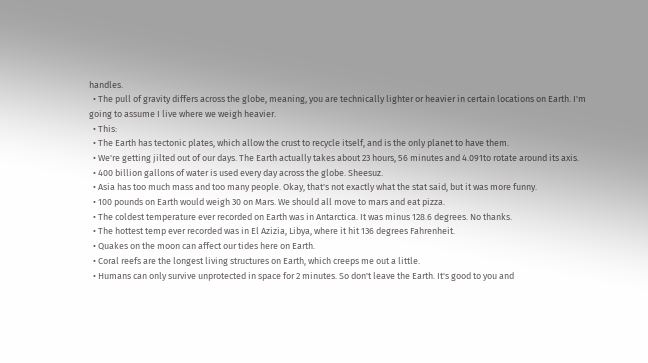handles.
  • The pull of gravity differs across the globe, meaning, you are technically lighter or heavier in certain locations on Earth. I'm going to assume I live where we weigh heavier.
  • This:
  • The Earth has tectonic plates, which allow the crust to recycle itself, and is the only planet to have them.
  • We're getting jilted out of our days. The Earth actually takes about 23 hours, 56 minutes and 4.091to rotate around its axis.
  • 400 billion gallons of water is used every day across the globe. Sheesuz.
  • Asia has too much mass and too many people. Okay, that's not exactly what the stat said, but it was more funny.
  • 100 pounds on Earth would weigh 30 on Mars. We should all move to mars and eat pizza.
  • The coldest temperature ever recorded on Earth was in Antarctica. It was minus 128.6 degrees. No thanks.
  • The hottest temp ever recorded was in El Azizia, Libya, where it hit 136 degrees Fahrenheit.
  • Quakes on the moon can affect our tides here on Earth.
  • Coral reefs are the longest living structures on Earth, which creeps me out a little.
  • Humans can only survive unprotected in space for 2 minutes. So don't leave the Earth. It's good to you and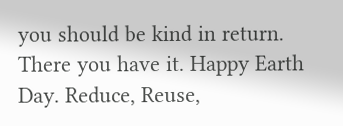you should be kind in return.
There you have it. Happy Earth Day. Reduce, Reuse,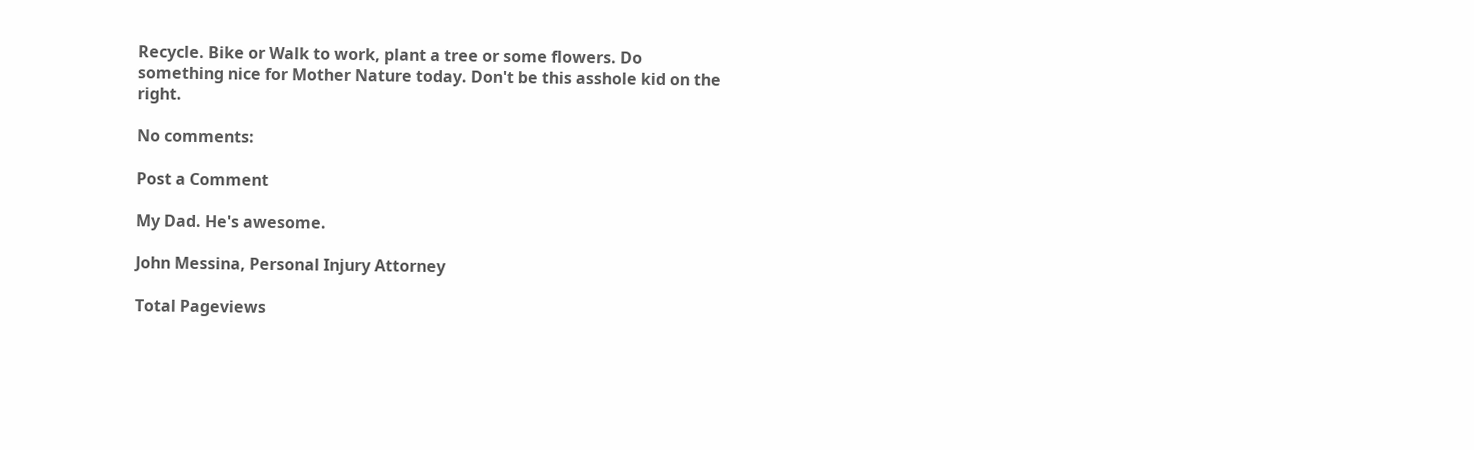Recycle. Bike or Walk to work, plant a tree or some flowers. Do something nice for Mother Nature today. Don't be this asshole kid on the right.

No comments:

Post a Comment

My Dad. He's awesome.

John Messina, Personal Injury Attorney

Total Pageviews